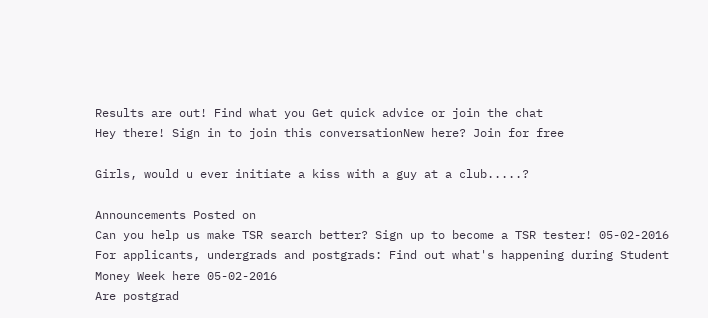Results are out! Find what you Get quick advice or join the chat
Hey there! Sign in to join this conversationNew here? Join for free

Girls, would u ever initiate a kiss with a guy at a club.....?

Announcements Posted on
Can you help us make TSR search better? Sign up to become a TSR tester! 05-02-2016
For applicants, undergrads and postgrads: Find out what's happening during Student Money Week here 05-02-2016
Are postgrad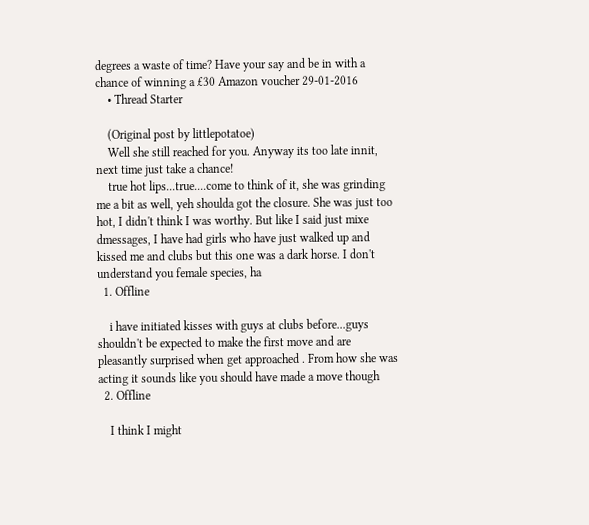degrees a waste of time? Have your say and be in with a chance of winning a £30 Amazon voucher 29-01-2016
    • Thread Starter

    (Original post by littlepotatoe)
    Well she still reached for you. Anyway its too late innit, next time just take a chance!
    true hot lips...true....come to think of it, she was grinding me a bit as well, yeh shoulda got the closure. She was just too hot, I didn't think I was worthy. But like I said just mixe dmessages, I have had girls who have just walked up and kissed me and clubs but this one was a dark horse. I don't understand you female species, ha
  1. Offline

    i have initiated kisses with guys at clubs before...guys shouldn't be expected to make the first move and are pleasantly surprised when get approached . From how she was acting it sounds like you should have made a move though
  2. Offline

    I think I might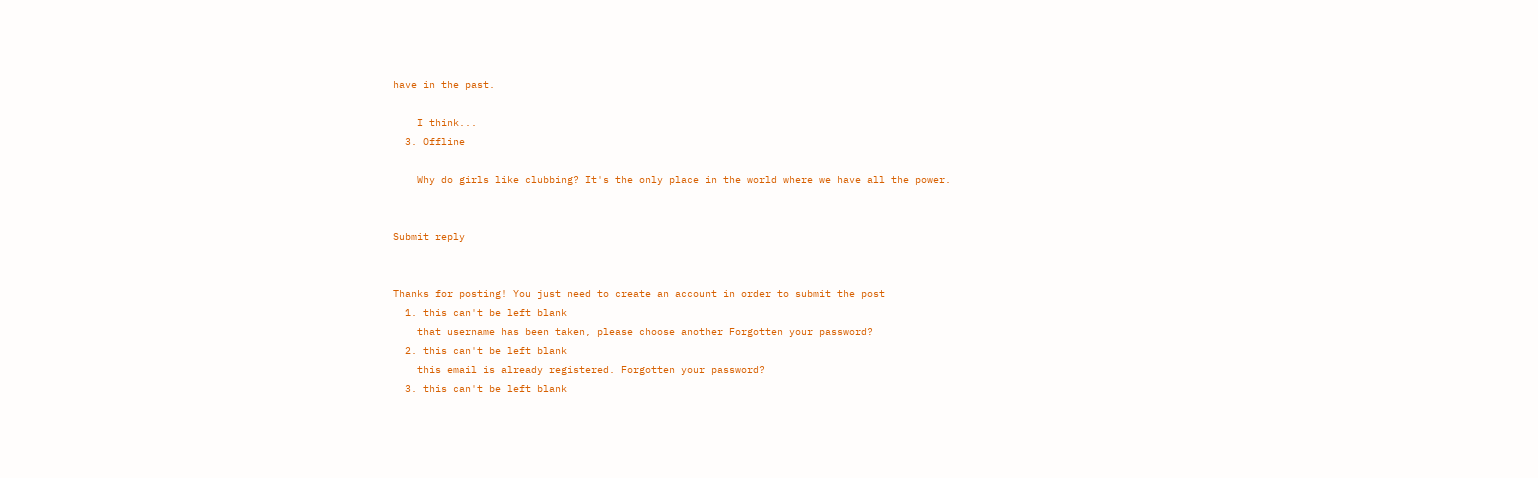have in the past.

    I think...
  3. Offline

    Why do girls like clubbing? It's the only place in the world where we have all the power.


Submit reply


Thanks for posting! You just need to create an account in order to submit the post
  1. this can't be left blank
    that username has been taken, please choose another Forgotten your password?
  2. this can't be left blank
    this email is already registered. Forgotten your password?
  3. this can't be left blank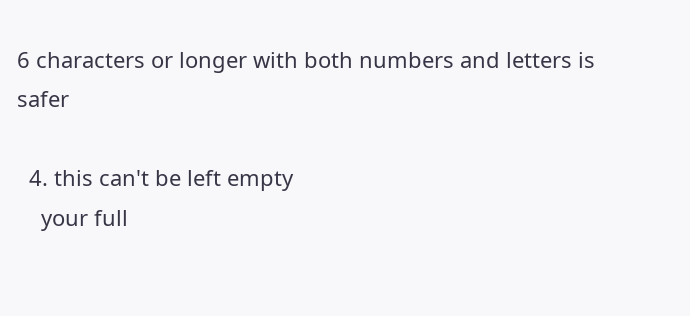6 characters or longer with both numbers and letters is safer

  4. this can't be left empty
    your full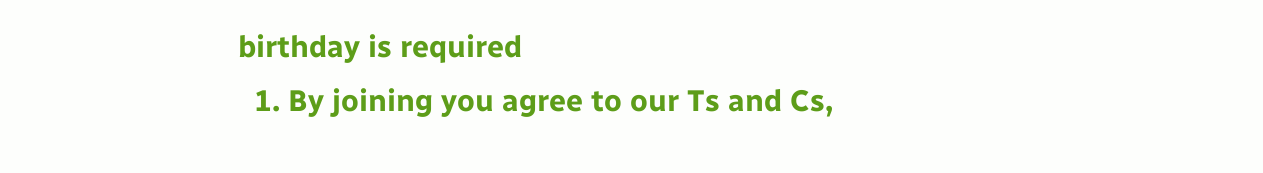birthday is required
  1. By joining you agree to our Ts and Cs,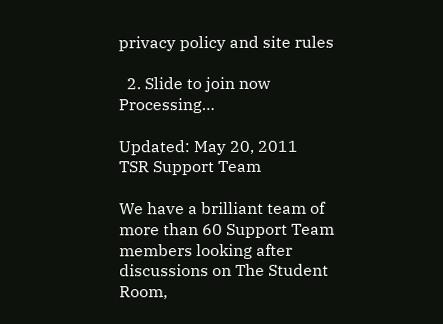privacy policy and site rules

  2. Slide to join now Processing…

Updated: May 20, 2011
TSR Support Team

We have a brilliant team of more than 60 Support Team members looking after discussions on The Student Room,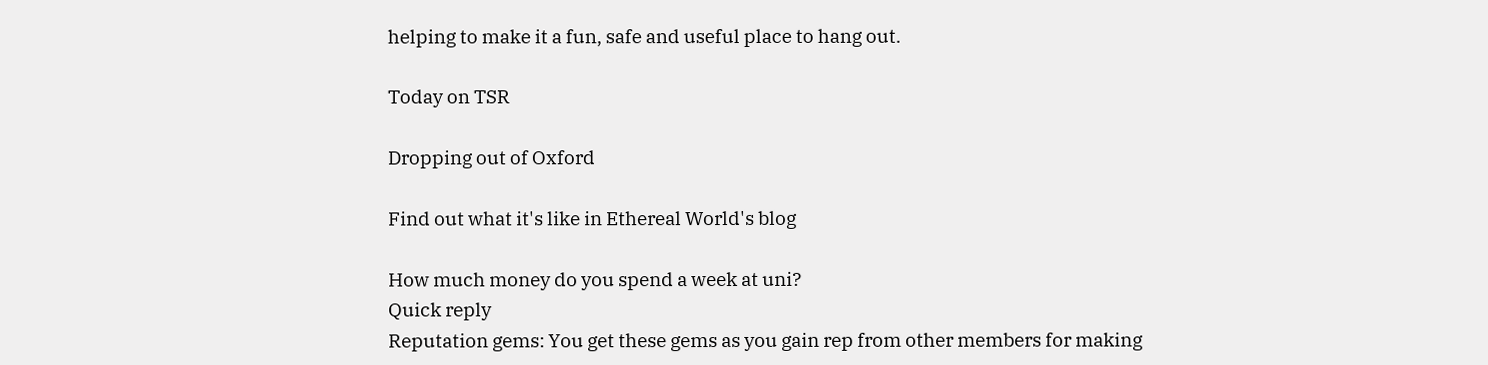helping to make it a fun, safe and useful place to hang out.

Today on TSR

Dropping out of Oxford

Find out what it's like in Ethereal World's blog

How much money do you spend a week at uni?
Quick reply
Reputation gems: You get these gems as you gain rep from other members for making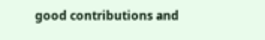good contributions and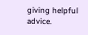giving helpful advice.